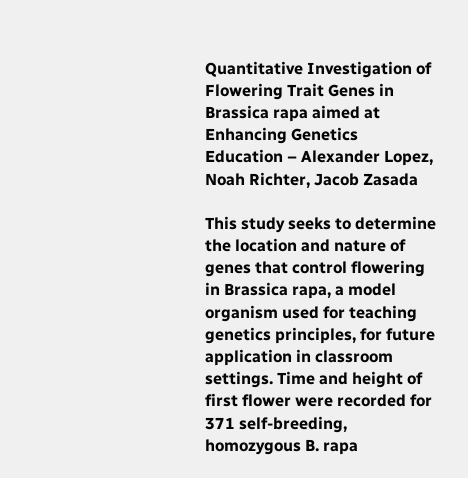Quantitative Investigation of Flowering Trait Genes in Brassica rapa aimed at Enhancing Genetics Education – Alexander Lopez, Noah Richter, Jacob Zasada

This study seeks to determine the location and nature of genes that control flowering in Brassica rapa, a model organism used for teaching genetics principles, for future application in classroom settings. Time and height of first flower were recorded for 371 self-breeding, homozygous B. rapa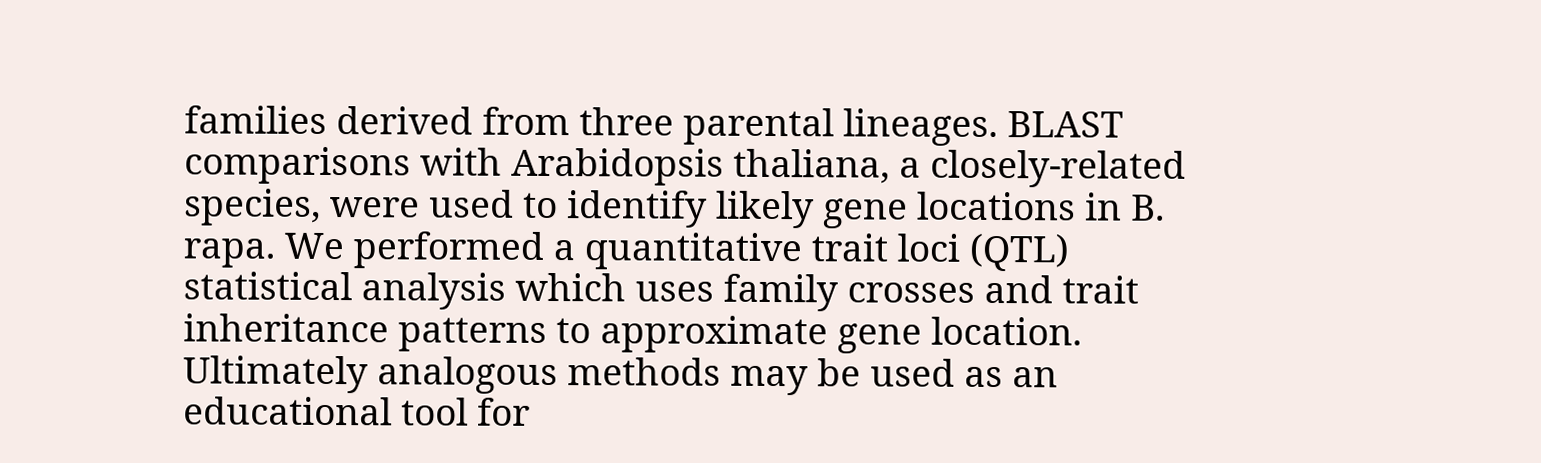families derived from three parental lineages. BLAST comparisons with Arabidopsis thaliana, a closely-related species, were used to identify likely gene locations in B. rapa. We performed a quantitative trait loci (QTL) statistical analysis which uses family crosses and trait inheritance patterns to approximate gene location. Ultimately analogous methods may be used as an educational tool for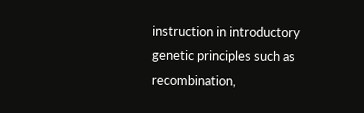instruction in introductory genetic principles such as recombination,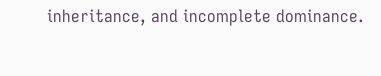inheritance, and incomplete dominance.